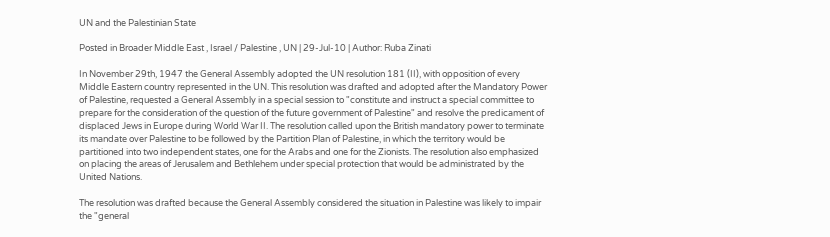UN and the Palestinian State

Posted in Broader Middle East , Israel / Palestine , UN | 29-Jul-10 | Author: Ruba Zinati

In November 29th, 1947 the General Assembly adopted the UN resolution 181 (II), with opposition of every Middle Eastern country represented in the UN. This resolution was drafted and adopted after the Mandatory Power of Palestine, requested a General Assembly in a special session to "constitute and instruct a special committee to prepare for the consideration of the question of the future government of Palestine" and resolve the predicament of displaced Jews in Europe during World War II. The resolution called upon the British mandatory power to terminate its mandate over Palestine to be followed by the Partition Plan of Palestine, in which the territory would be partitioned into two independent states, one for the Arabs and one for the Zionists. The resolution also emphasized on placing the areas of Jerusalem and Bethlehem under special protection that would be administrated by the United Nations.

The resolution was drafted because the General Assembly considered the situation in Palestine was likely to impair the "general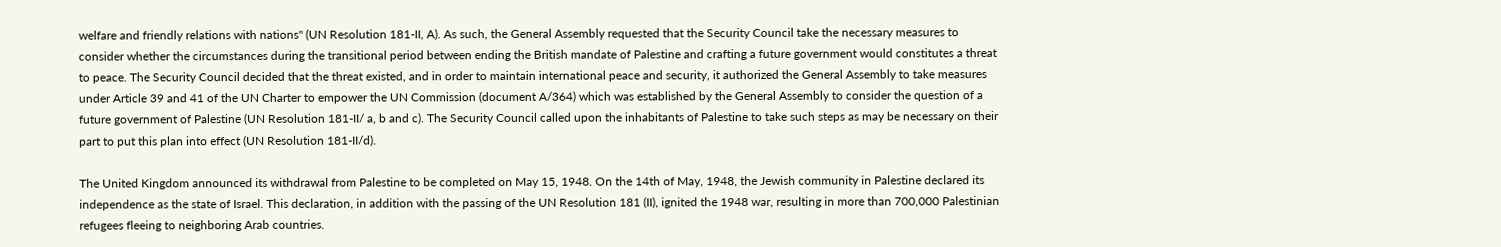welfare and friendly relations with nations" (UN Resolution 181-II, A). As such, the General Assembly requested that the Security Council take the necessary measures to consider whether the circumstances during the transitional period between ending the British mandate of Palestine and crafting a future government would constitutes a threat to peace. The Security Council decided that the threat existed, and in order to maintain international peace and security, it authorized the General Assembly to take measures under Article 39 and 41 of the UN Charter to empower the UN Commission (document A/364) which was established by the General Assembly to consider the question of a future government of Palestine (UN Resolution 181-II/ a, b and c). The Security Council called upon the inhabitants of Palestine to take such steps as may be necessary on their part to put this plan into effect (UN Resolution 181-II/d).

The United Kingdom announced its withdrawal from Palestine to be completed on May 15, 1948. On the 14th of May, 1948, the Jewish community in Palestine declared its independence as the state of Israel. This declaration, in addition with the passing of the UN Resolution 181 (II), ignited the 1948 war, resulting in more than 700,000 Palestinian refugees fleeing to neighboring Arab countries.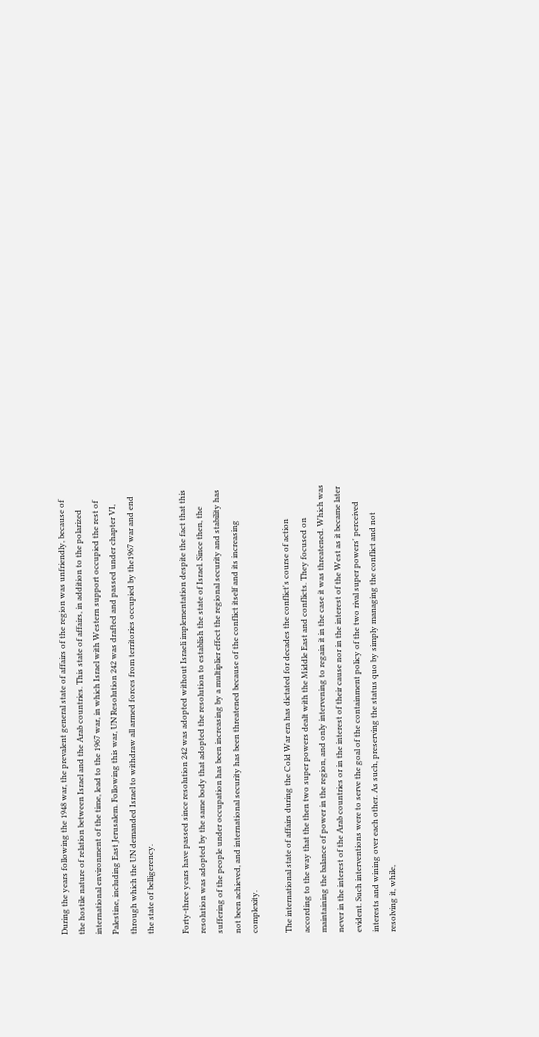During the years following the 1948 war, the prevalent general state of affairs of the region was unfriendly, because of the hostile nature of relation between Israel and the Arab countries. This state of affairs, in addition to the polarized international environment of the time, lead to the 1967 war, in which Israel with Western support occupied the rest of Palestine, including East Jerusalem. Following this war, UN Resolution 242 was drafted and passed under chapter VI, through which the UN demanded Israel to withdraw all armed forces from territories occupied by the1967 war and end the state of belligerency.

Forty-three years have passed since resolution 242 was adopted without Israeli implementation despite the fact that this resolution was adopted by the same body that adopted the resolution to establish the state of Israel. Since then, the suffering of the people under occupation has been increasing by a multiplier effect the regional security and stability has not been achieved, and international security has been threatened because of the conflict itself and its increasing complexity.

The international state of affairs during the Cold War era has dictated for decades the conflict's course of action according to the way that the then two super powers dealt with the Middle East and conflicts. They focused on maintaining the balance of power in the region, and only intervening to regain it in the case it was threatened. Which was never in the interest of the Arab countries or in the interest of their cause nor in the interest of the West as it became later evident. Such interventions were to serve the goal of the containment policy of the two rival super powers' perceived interests and wining over each other. As such, preserving the status quo by simply managing the conflict and not resolving it, while,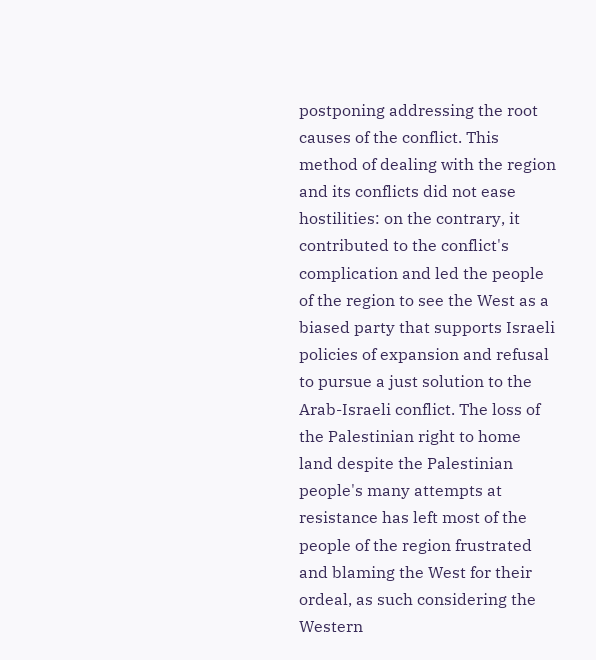postponing addressing the root causes of the conflict. This method of dealing with the region and its conflicts did not ease hostilities: on the contrary, it contributed to the conflict's complication and led the people of the region to see the West as a biased party that supports Israeli policies of expansion and refusal to pursue a just solution to the Arab-Israeli conflict. The loss of the Palestinian right to home land despite the Palestinian people's many attempts at resistance has left most of the people of the region frustrated and blaming the West for their ordeal, as such considering the Western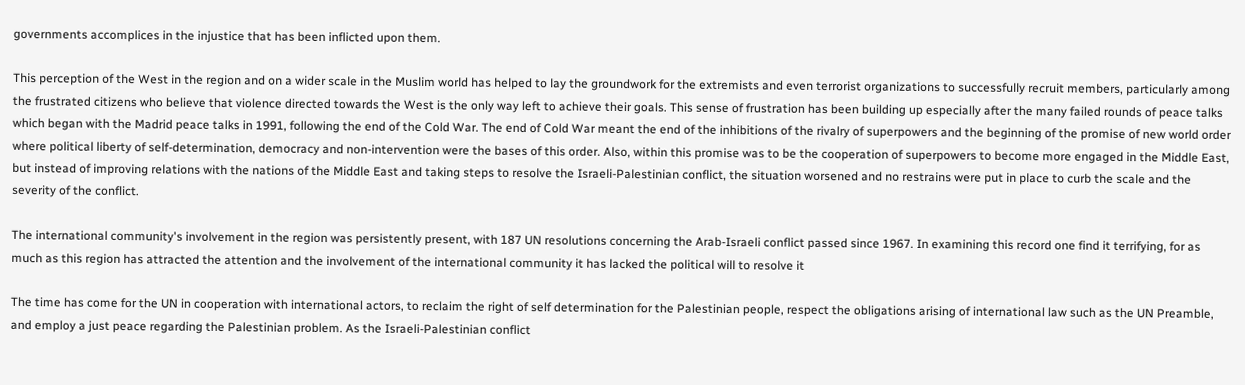governments accomplices in the injustice that has been inflicted upon them.

This perception of the West in the region and on a wider scale in the Muslim world has helped to lay the groundwork for the extremists and even terrorist organizations to successfully recruit members, particularly among the frustrated citizens who believe that violence directed towards the West is the only way left to achieve their goals. This sense of frustration has been building up especially after the many failed rounds of peace talks which began with the Madrid peace talks in 1991, following the end of the Cold War. The end of Cold War meant the end of the inhibitions of the rivalry of superpowers and the beginning of the promise of new world order where political liberty of self-determination, democracy and non-intervention were the bases of this order. Also, within this promise was to be the cooperation of superpowers to become more engaged in the Middle East, but instead of improving relations with the nations of the Middle East and taking steps to resolve the Israeli-Palestinian conflict, the situation worsened and no restrains were put in place to curb the scale and the severity of the conflict.

The international community's involvement in the region was persistently present, with 187 UN resolutions concerning the Arab-Israeli conflict passed since 1967. In examining this record one find it terrifying, for as much as this region has attracted the attention and the involvement of the international community it has lacked the political will to resolve it

The time has come for the UN in cooperation with international actors, to reclaim the right of self determination for the Palestinian people, respect the obligations arising of international law such as the UN Preamble, and employ a just peace regarding the Palestinian problem. As the Israeli-Palestinian conflict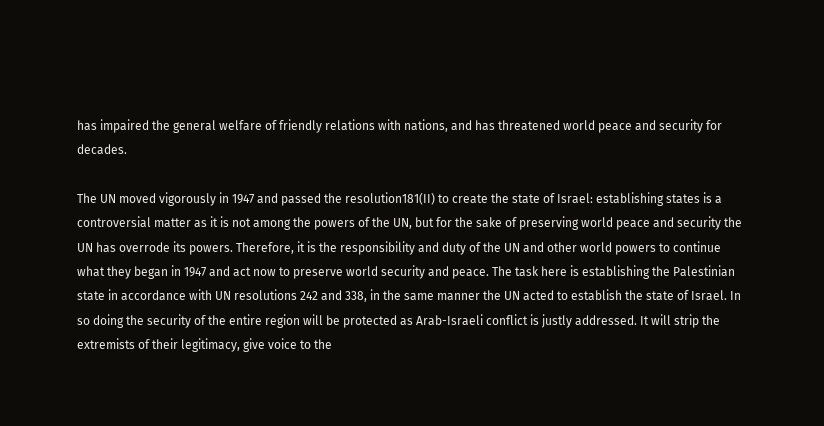has impaired the general welfare of friendly relations with nations, and has threatened world peace and security for decades.

The UN moved vigorously in 1947 and passed the resolution181(II) to create the state of Israel: establishing states is a controversial matter as it is not among the powers of the UN, but for the sake of preserving world peace and security the UN has overrode its powers. Therefore, it is the responsibility and duty of the UN and other world powers to continue what they began in 1947 and act now to preserve world security and peace. The task here is establishing the Palestinian state in accordance with UN resolutions 242 and 338, in the same manner the UN acted to establish the state of Israel. In so doing the security of the entire region will be protected as Arab-Israeli conflict is justly addressed. It will strip the extremists of their legitimacy, give voice to the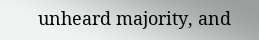unheard majority, and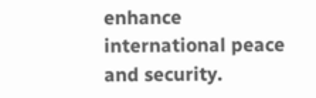enhance international peace and security.